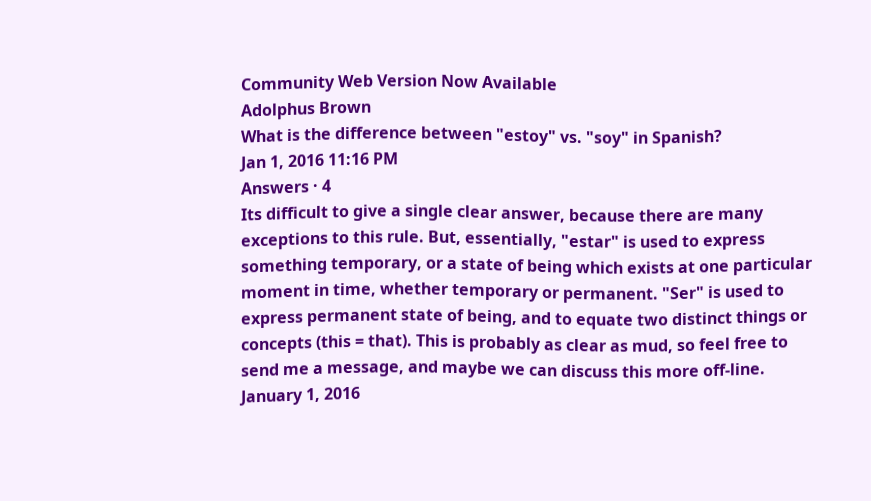Community Web Version Now Available
Adolphus Brown
What is the difference between "estoy" vs. "soy" in Spanish?
Jan 1, 2016 11:16 PM
Answers · 4
Its difficult to give a single clear answer, because there are many exceptions to this rule. But, essentially, "estar" is used to express something temporary, or a state of being which exists at one particular moment in time, whether temporary or permanent. "Ser" is used to express permanent state of being, and to equate two distinct things or concepts (this = that). This is probably as clear as mud, so feel free to send me a message, and maybe we can discuss this more off-line.
January 1, 2016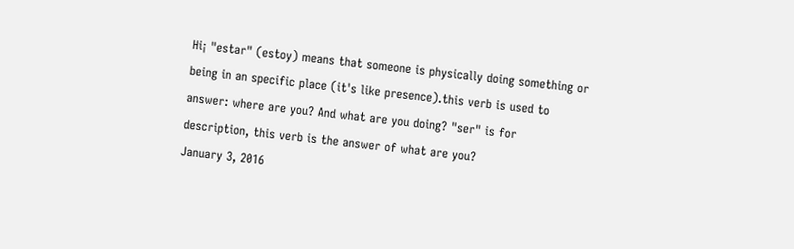Hi¡ "estar" (estoy) means that someone is physically doing something or being in an specific place (it's like presence).this verb is used to answer: where are you? And what are you doing? "ser" is for description, this verb is the answer of what are you?
January 3, 2016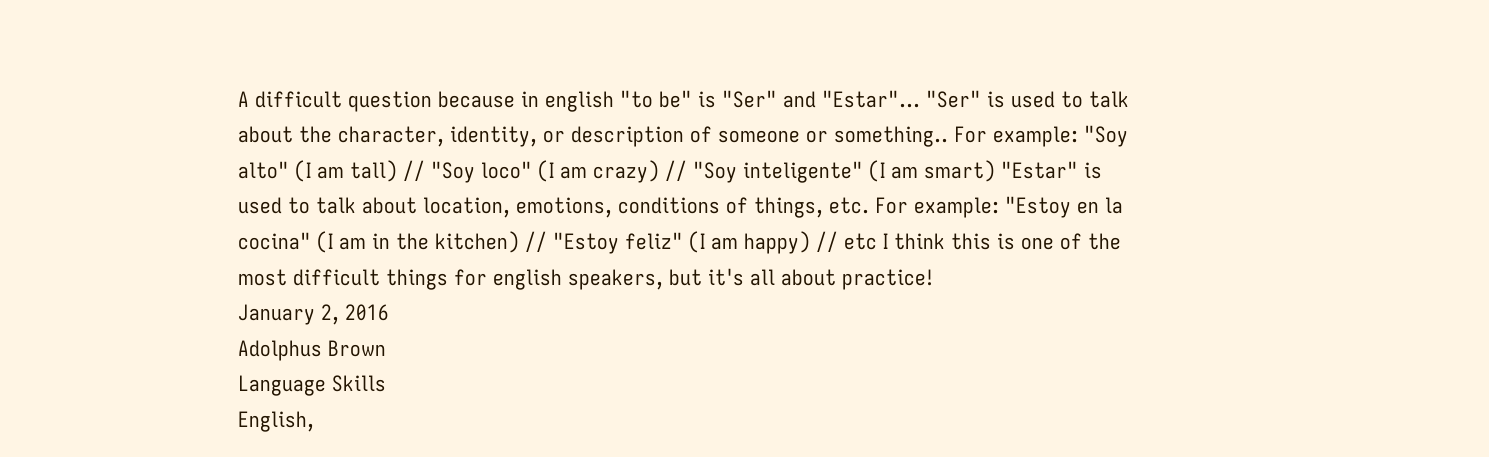A difficult question because in english "to be" is "Ser" and "Estar"... "Ser" is used to talk about the character, identity, or description of someone or something.. For example: "Soy alto" (I am tall) // "Soy loco" (I am crazy) // "Soy inteligente" (I am smart) "Estar" is used to talk about location, emotions, conditions of things, etc. For example: "Estoy en la cocina" (I am in the kitchen) // "Estoy feliz" (I am happy) // etc I think this is one of the most difficult things for english speakers, but it's all about practice!
January 2, 2016
Adolphus Brown
Language Skills
English,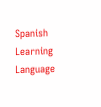Spanish
Learning Language